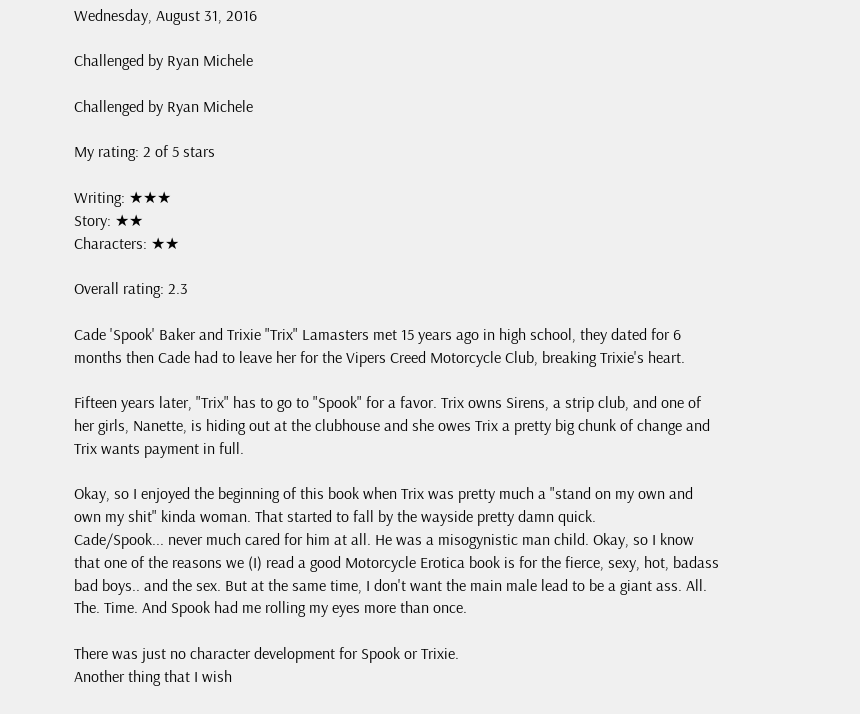Wednesday, August 31, 2016

Challenged by Ryan Michele

Challenged by Ryan Michele

My rating: 2 of 5 stars

Writing: ★★★
Story: ★★
Characters: ★★

Overall rating: 2.3

Cade 'Spook' Baker and Trixie "Trix" Lamasters met 15 years ago in high school, they dated for 6 months then Cade had to leave her for the Vipers Creed Motorcycle Club, breaking Trixie's heart.

Fifteen years later, "Trix" has to go to "Spook" for a favor. Trix owns Sirens, a strip club, and one of her girls, Nanette, is hiding out at the clubhouse and she owes Trix a pretty big chunk of change and Trix wants payment in full.

Okay, so I enjoyed the beginning of this book when Trix was pretty much a "stand on my own and own my shit" kinda woman. That started to fall by the wayside pretty damn quick.
Cade/Spook... never much cared for him at all. He was a misogynistic man child. Okay, so I know that one of the reasons we (I) read a good Motorcycle Erotica book is for the fierce, sexy, hot, badass bad boys.. and the sex. But at the same time, I don't want the main male lead to be a giant ass. All. The. Time. And Spook had me rolling my eyes more than once.

There was just no character development for Spook or Trixie.
Another thing that I wish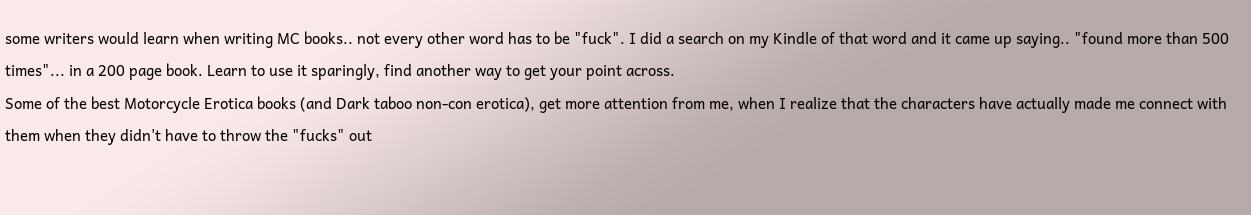some writers would learn when writing MC books.. not every other word has to be "fuck". I did a search on my Kindle of that word and it came up saying.. "found more than 500 times"... in a 200 page book. Learn to use it sparingly, find another way to get your point across.
Some of the best Motorcycle Erotica books (and Dark taboo non-con erotica), get more attention from me, when I realize that the characters have actually made me connect with them when they didn't have to throw the "fucks" out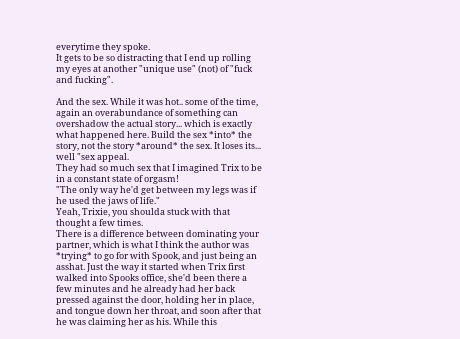everytime they spoke.
It gets to be so distracting that I end up rolling my eyes at another "unique use" (not) of "fuck and fucking".

And the sex. While it was hot.. some of the time, again an overabundance of something can overshadow the actual story... which is exactly what happened here. Build the sex *into* the story, not the story *around* the sex. It loses its... well "sex appeal.
They had so much sex that I imagined Trix to be in a constant state of orgasm!
"The only way he'd get between my legs was if he used the jaws of life."
Yeah, Trixie, you shoulda stuck with that thought a few times.
There is a difference between dominating your partner, which is what I think the author was *trying* to go for with Spook, and just being an asshat. Just the way it started when Trix first walked into Spooks office, she'd been there a few minutes and he already had her back pressed against the door, holding her in place, and tongue down her throat, and soon after that he was claiming her as his. While this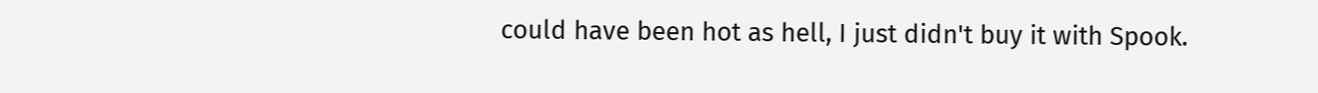could have been hot as hell, I just didn't buy it with Spook.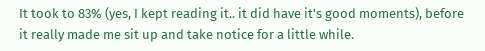It took to 83% (yes, I kept reading it.. it did have it's good moments), before it really made me sit up and take notice for a little while.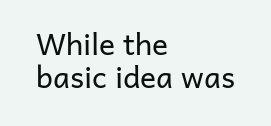While the basic idea was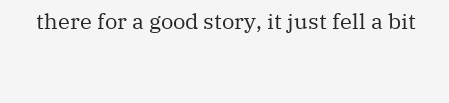there for a good story, it just fell a bit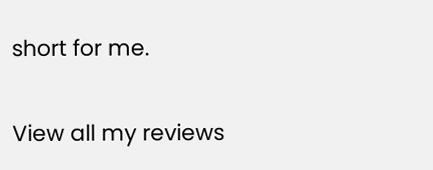short for me.

View all my reviews